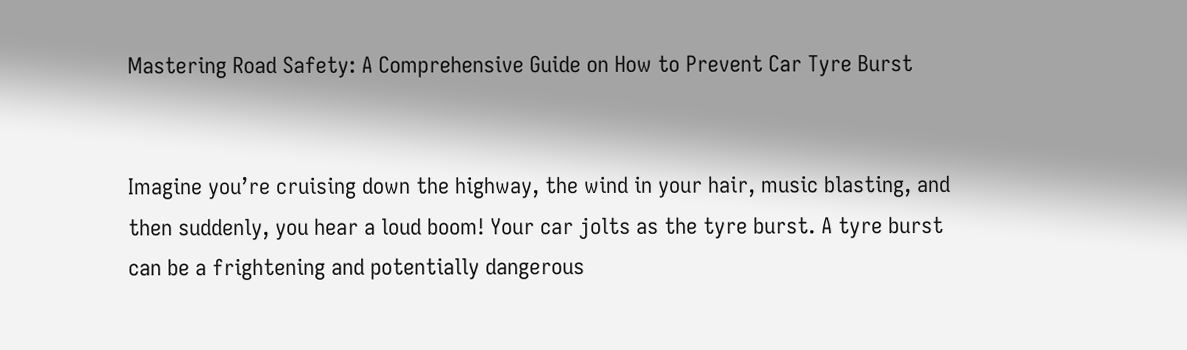Mastering Road Safety: A Comprehensive Guide on How to Prevent Car Tyre Burst


Imagine you’re cruising down the highway, the wind in your hair, music blasting, and then suddenly, you hear a loud boom! Your car jolts as the tyre burst. A tyre burst can be a frightening and potentially dangerous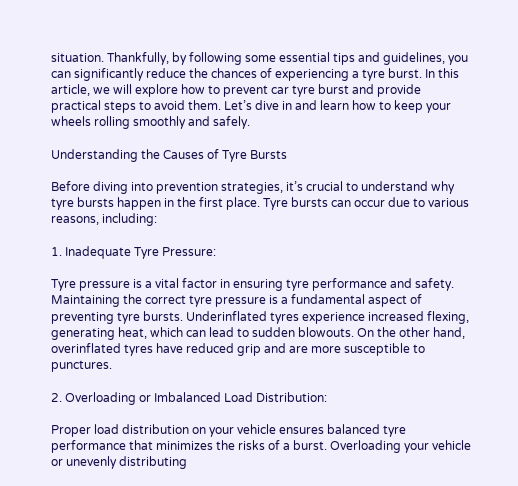situation. Thankfully, by following some essential tips and guidelines, you can significantly reduce the chances of experiencing a tyre burst. In this article, we will explore how to prevent car tyre burst and provide practical steps to avoid them. Let’s dive in and learn how to keep your wheels rolling smoothly and safely.

Understanding the Causes of Tyre Bursts

Before diving into prevention strategies, it’s crucial to understand why tyre bursts happen in the first place. Tyre bursts can occur due to various reasons, including:

1. Inadequate Tyre Pressure:

Tyre pressure is a vital factor in ensuring tyre performance and safety. Maintaining the correct tyre pressure is a fundamental aspect of preventing tyre bursts. Underinflated tyres experience increased flexing, generating heat, which can lead to sudden blowouts. On the other hand, overinflated tyres have reduced grip and are more susceptible to punctures.

2. Overloading or Imbalanced Load Distribution:

Proper load distribution on your vehicle ensures balanced tyre performance that minimizes the risks of a burst. Overloading your vehicle or unevenly distributing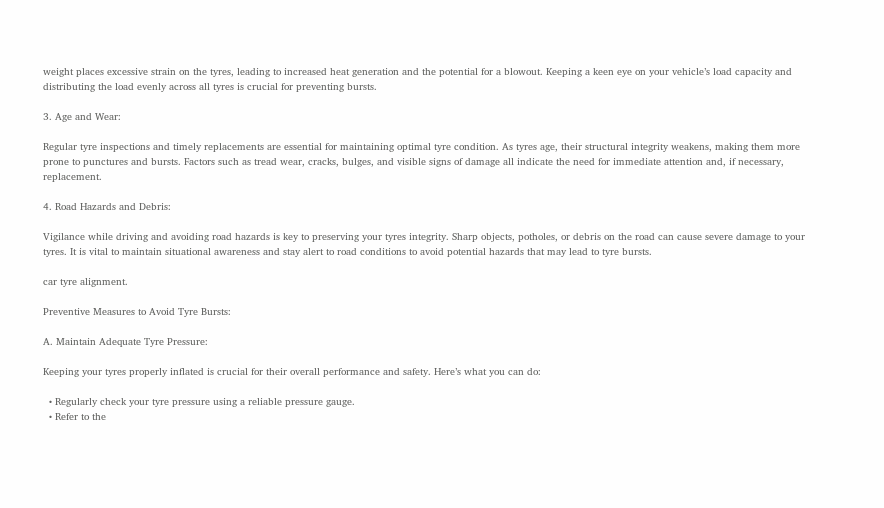weight places excessive strain on the tyres, leading to increased heat generation and the potential for a blowout. Keeping a keen eye on your vehicle’s load capacity and distributing the load evenly across all tyres is crucial for preventing bursts.

3. Age and Wear:

Regular tyre inspections and timely replacements are essential for maintaining optimal tyre condition. As tyres age, their structural integrity weakens, making them more prone to punctures and bursts. Factors such as tread wear, cracks, bulges, and visible signs of damage all indicate the need for immediate attention and, if necessary, replacement.

4. Road Hazards and Debris:

Vigilance while driving and avoiding road hazards is key to preserving your tyres integrity. Sharp objects, potholes, or debris on the road can cause severe damage to your tyres. It is vital to maintain situational awareness and stay alert to road conditions to avoid potential hazards that may lead to tyre bursts.

car tyre alignment.

Preventive Measures to Avoid Tyre Bursts:

A. Maintain Adequate Tyre Pressure:

Keeping your tyres properly inflated is crucial for their overall performance and safety. Here’s what you can do:

  • Regularly check your tyre pressure using a reliable pressure gauge.
  • Refer to the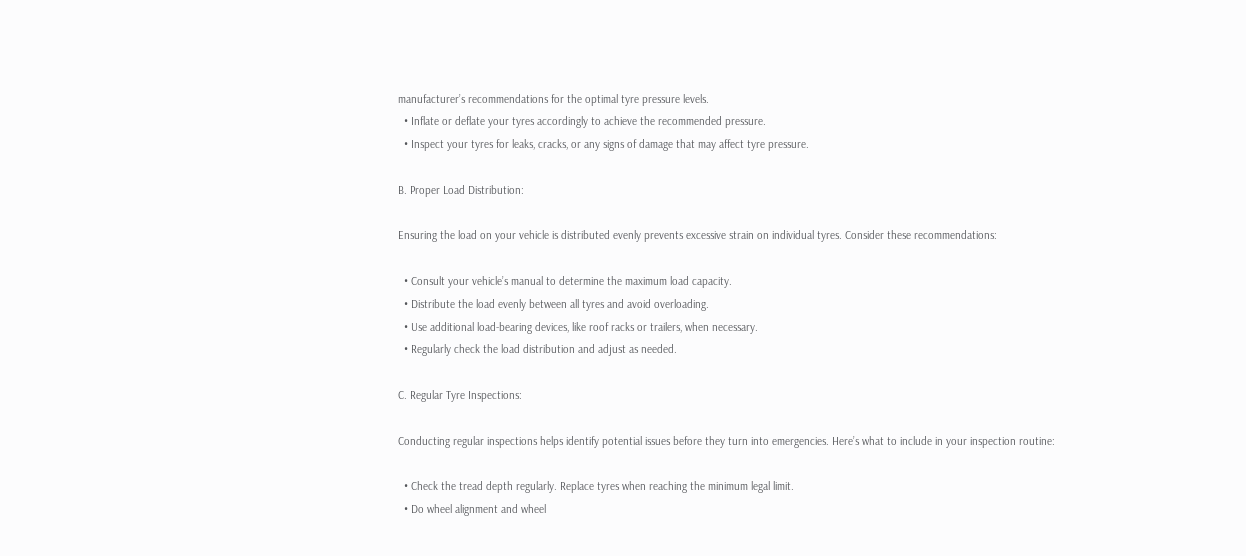manufacturer’s recommendations for the optimal tyre pressure levels.
  • Inflate or deflate your tyres accordingly to achieve the recommended pressure.
  • Inspect your tyres for leaks, cracks, or any signs of damage that may affect tyre pressure.

B. Proper Load Distribution:

Ensuring the load on your vehicle is distributed evenly prevents excessive strain on individual tyres. Consider these recommendations:

  • Consult your vehicle’s manual to determine the maximum load capacity.
  • Distribute the load evenly between all tyres and avoid overloading.
  • Use additional load-bearing devices, like roof racks or trailers, when necessary.
  • Regularly check the load distribution and adjust as needed.

C. Regular Tyre Inspections:

Conducting regular inspections helps identify potential issues before they turn into emergencies. Here’s what to include in your inspection routine:

  • Check the tread depth regularly. Replace tyres when reaching the minimum legal limit.
  • Do wheel alignment and wheel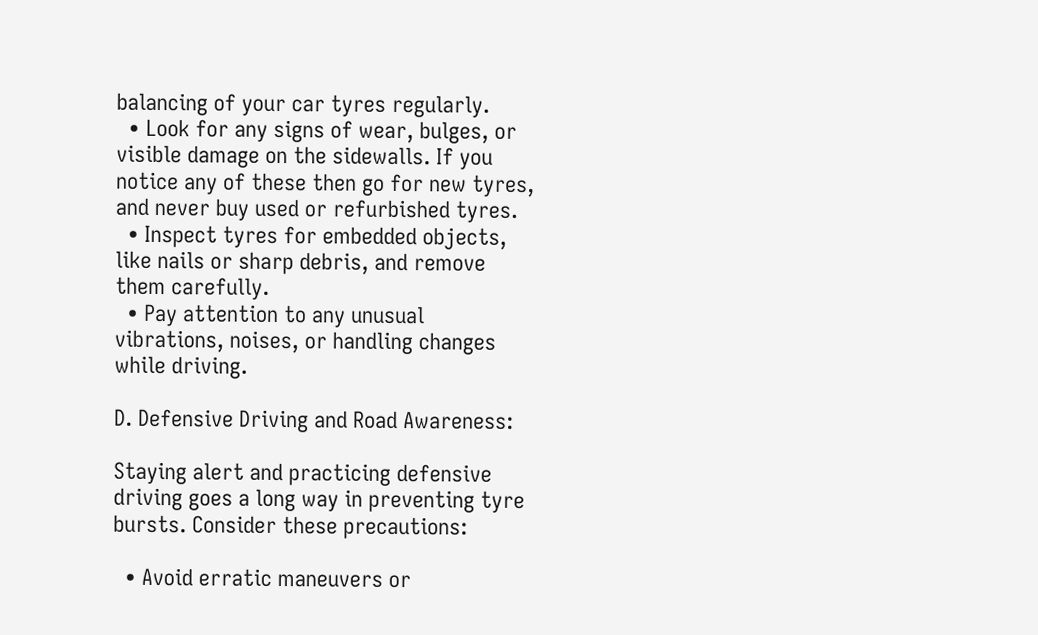balancing of your car tyres regularly.
  • Look for any signs of wear, bulges, or visible damage on the sidewalls. If you notice any of these then go for new tyres, and never buy used or refurbished tyres.
  • Inspect tyres for embedded objects, like nails or sharp debris, and remove them carefully.
  • Pay attention to any unusual vibrations, noises, or handling changes while driving.

D. Defensive Driving and Road Awareness:

Staying alert and practicing defensive driving goes a long way in preventing tyre bursts. Consider these precautions:

  • Avoid erratic maneuvers or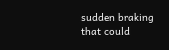sudden braking that could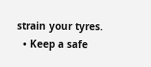strain your tyres.
  • Keep a safe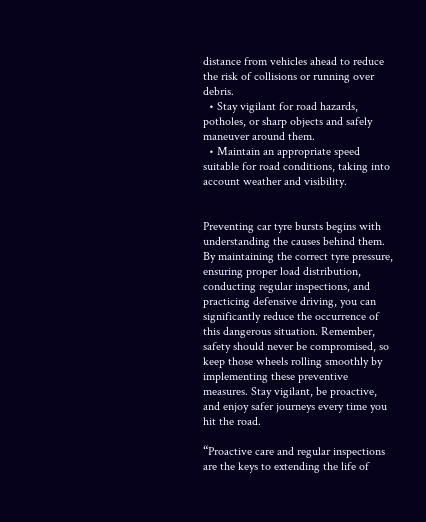distance from vehicles ahead to reduce the risk of collisions or running over debris.
  • Stay vigilant for road hazards, potholes, or sharp objects and safely maneuver around them.
  • Maintain an appropriate speed suitable for road conditions, taking into account weather and visibility.


Preventing car tyre bursts begins with understanding the causes behind them. By maintaining the correct tyre pressure, ensuring proper load distribution, conducting regular inspections, and practicing defensive driving, you can significantly reduce the occurrence of this dangerous situation. Remember, safety should never be compromised, so keep those wheels rolling smoothly by implementing these preventive measures. Stay vigilant, be proactive, and enjoy safer journeys every time you hit the road.

“Proactive care and regular inspections are the keys to extending the life of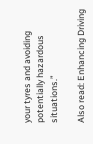your tyres and avoiding potentially hazardous situations.”

Also read: Enhancing Driving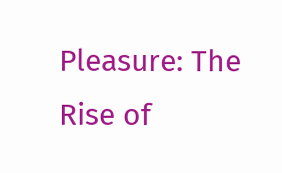Pleasure: The Rise of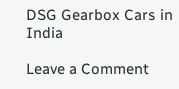DSG Gearbox Cars in India

Leave a Comment